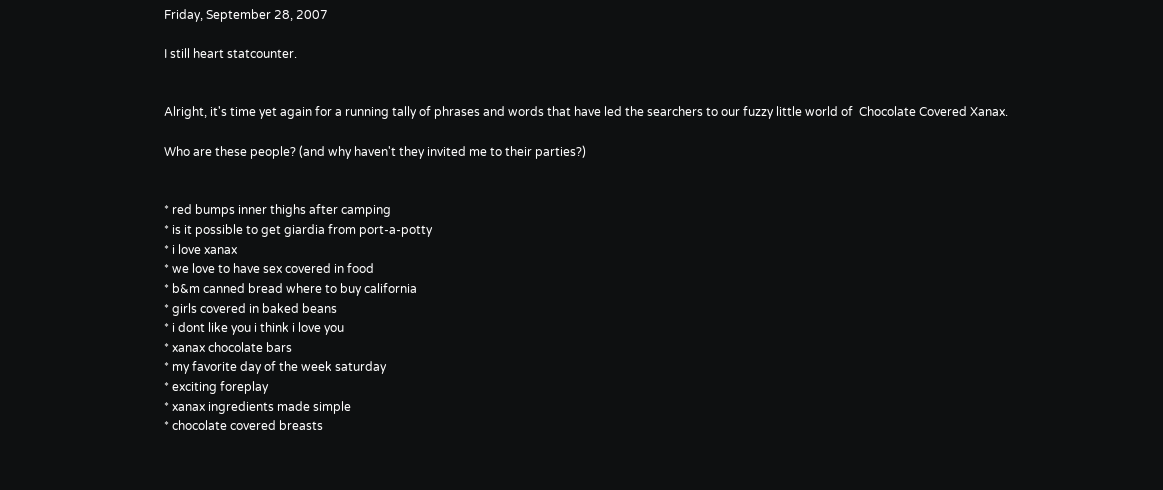Friday, September 28, 2007

I still heart statcounter.


Alright, it's time yet again for a running tally of phrases and words that have led the searchers to our fuzzy little world of  Chocolate Covered Xanax.

Who are these people? (and why haven't they invited me to their parties?)


* red bumps inner thighs after camping
* is it possible to get giardia from port-a-potty
* i love xanax
* we love to have sex covered in food
* b&m canned bread where to buy california
* girls covered in baked beans
* i dont like you i think i love you
* xanax chocolate bars
* my favorite day of the week saturday
* exciting foreplay
* xanax ingredients made simple
* chocolate covered breasts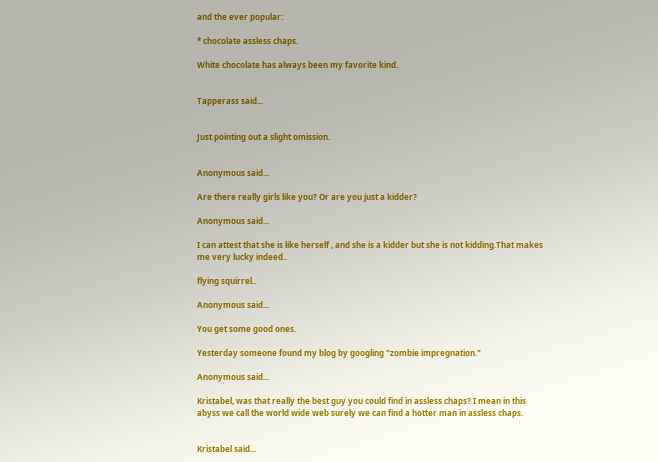and the ever popular:

* chocolate assless chaps.

White chocolate has always been my favorite kind.


Tapperass said...


Just pointing out a slight omission.


Anonymous said...

Are there really girls like you? Or are you just a kidder?

Anonymous said...

I can attest that she is like herself , and she is a kidder but she is not kidding.That makes me very lucky indeed..

flying squirrel..

Anonymous said...

You get some good ones.

Yesterday someone found my blog by googling "zombie impregnation."

Anonymous said...

Kristabel, was that really the best guy you could find in assless chaps? I mean in this abyss we call the world wide web surely we can find a hotter man in assless chaps.


Kristabel said...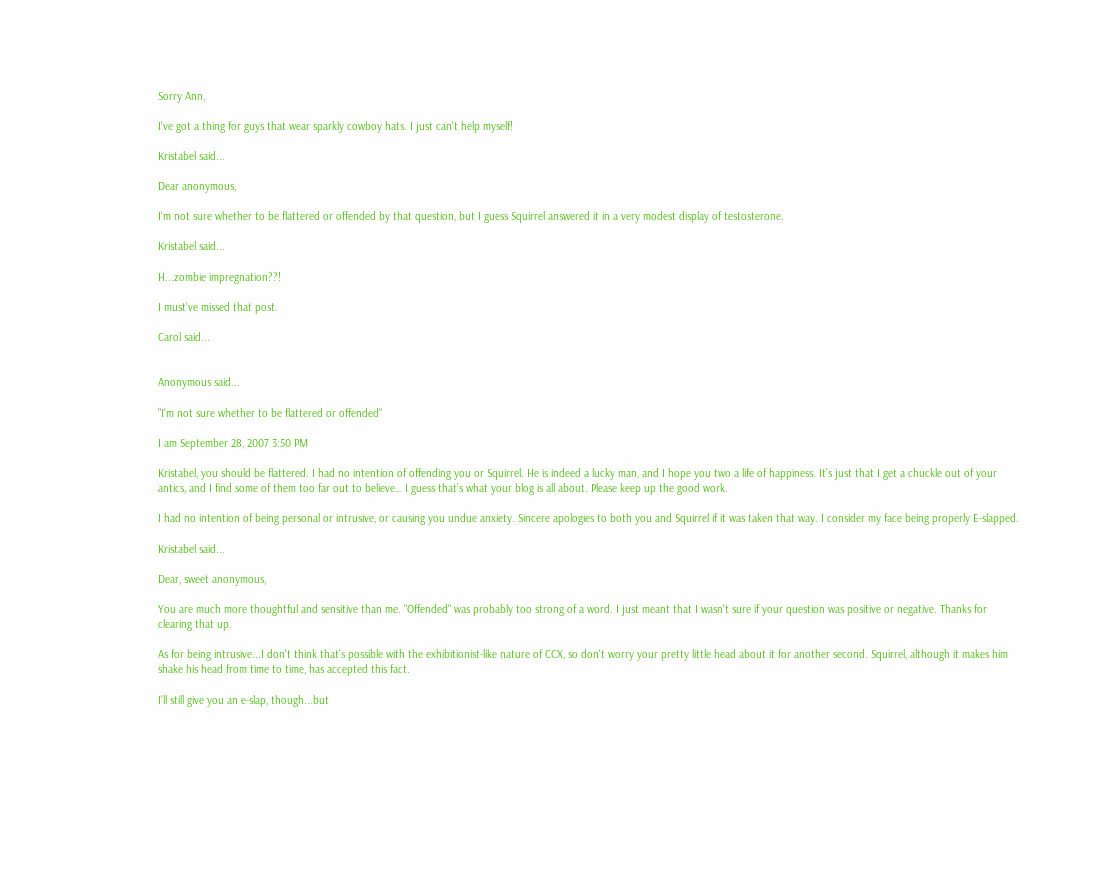Sorry Ann,

I've got a thing for guys that wear sparkly cowboy hats. I just can't help myself!

Kristabel said...

Dear anonymous,

I'm not sure whether to be flattered or offended by that question, but I guess Squirrel answered it in a very modest display of testosterone.

Kristabel said...

H...zombie impregnation??!

I must've missed that post.

Carol said...


Anonymous said...

"I'm not sure whether to be flattered or offended"

I am September 28, 2007 3:50 PM

Kristabel, you should be flattered. I had no intention of offending you or Squirrel. He is indeed a lucky man, and I hope you two a life of happiness. It’s just that I get a chuckle out of your antics, and I find some of them too far out to believe… I guess that’s what your blog is all about. Please keep up the good work.

I had no intention of being personal or intrusive, or causing you undue anxiety. Sincere apologies to both you and Squirrel if it was taken that way. I consider my face being properly E-slapped.

Kristabel said...

Dear, sweet anonymous,

You are much more thoughtful and sensitive than me. "Offended" was probably too strong of a word. I just meant that I wasn't sure if your question was positive or negative. Thanks for clearing that up.

As for being intrusive...I don't think that's possible with the exhibitionist-like nature of CCX, so don't worry your pretty little head about it for another second. Squirrel, although it makes him shake his head from time to time, has accepted this fact.

I'll still give you an e-slap, though...but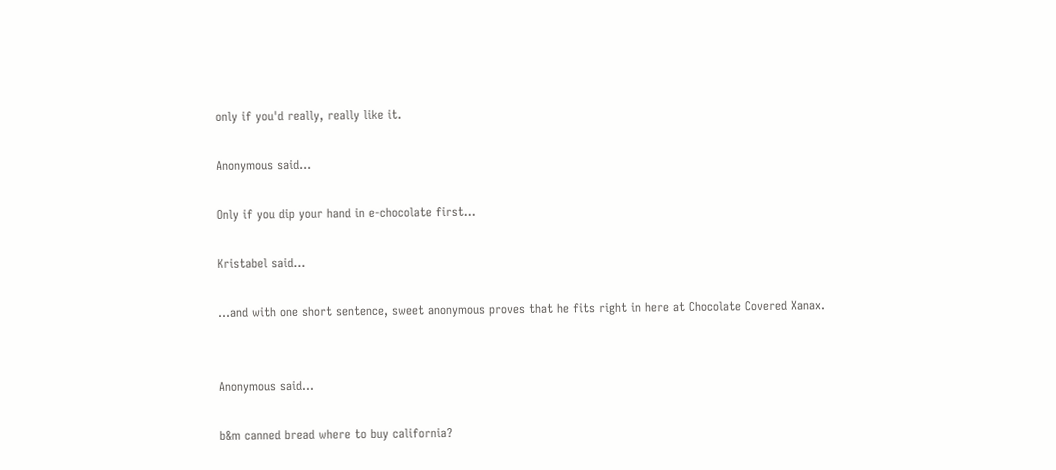only if you'd really, really like it.

Anonymous said...

Only if you dip your hand in e-chocolate first...

Kristabel said...

...and with one short sentence, sweet anonymous proves that he fits right in here at Chocolate Covered Xanax.


Anonymous said...

b&m canned bread where to buy california?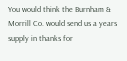You would think the Burnham & Morrill Co. would send us a years supply in thanks for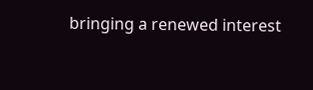bringing a renewed interest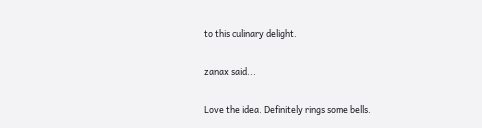to this culinary delight.

zanax said...

Love the idea. Definitely rings some bells.